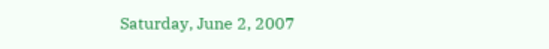Saturday, June 2, 2007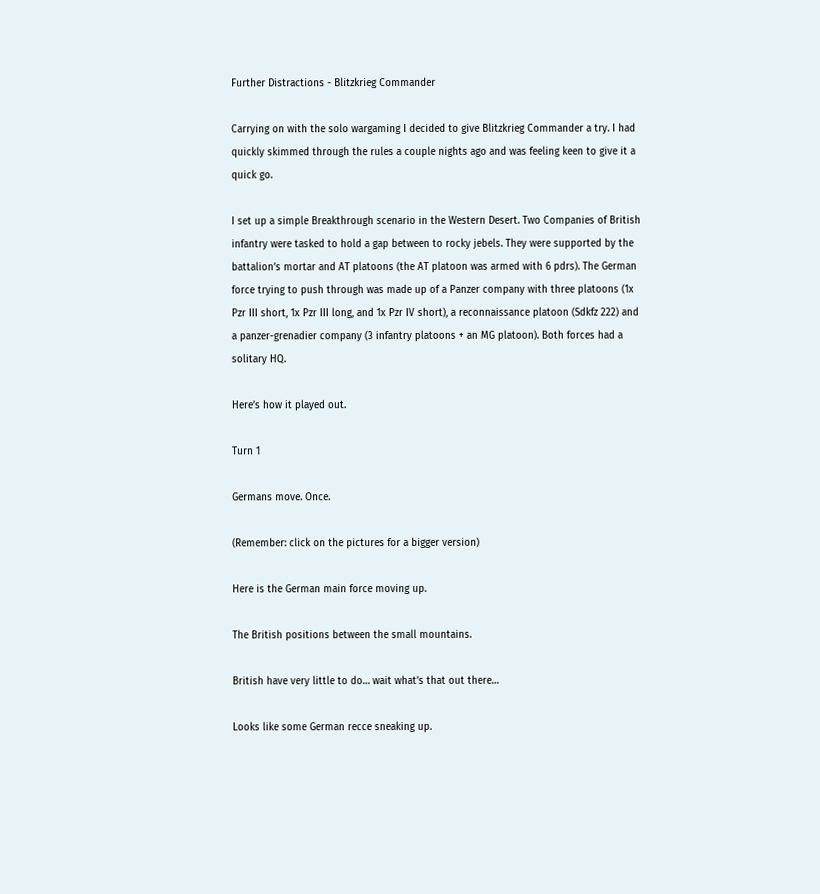Further Distractions - Blitzkrieg Commander

Carrying on with the solo wargaming I decided to give Blitzkrieg Commander a try. I had quickly skimmed through the rules a couple nights ago and was feeling keen to give it a quick go.

I set up a simple Breakthrough scenario in the Western Desert. Two Companies of British infantry were tasked to hold a gap between to rocky jebels. They were supported by the battalion’s mortar and AT platoons (the AT platoon was armed with 6 pdrs). The German force trying to push through was made up of a Panzer company with three platoons (1x Pzr III short, 1x Pzr III long, and 1x Pzr IV short), a reconnaissance platoon (Sdkfz 222) and a panzer-grenadier company (3 infantry platoons + an MG platoon). Both forces had a solitary HQ.

Here’s how it played out.

Turn 1

Germans move. Once.

(Remember: click on the pictures for a bigger version)

Here is the German main force moving up.

The British positions between the small mountains.

British have very little to do… wait what’s that out there…

Looks like some German recce sneaking up.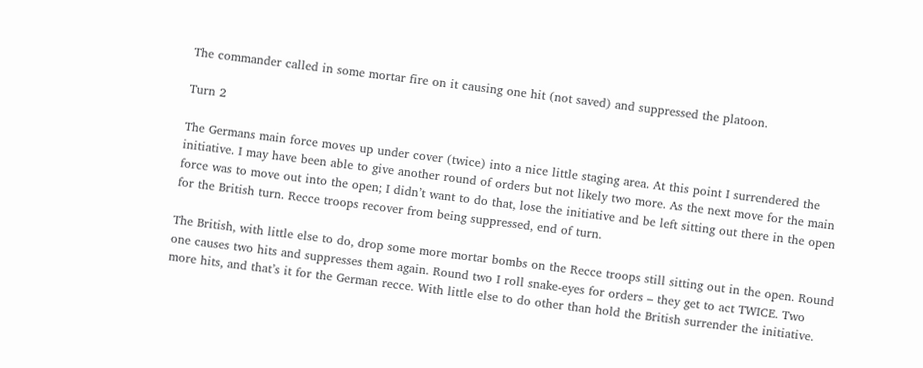The commander called in some mortar fire on it causing one hit (not saved) and suppressed the platoon.

Turn 2

The Germans main force moves up under cover (twice) into a nice little staging area. At this point I surrendered the initiative. I may have been able to give another round of orders but not likely two more. As the next move for the main force was to move out into the open; I didn’t want to do that, lose the initiative and be left sitting out there in the open for the British turn. Recce troops recover from being suppressed, end of turn.

The British, with little else to do, drop some more mortar bombs on the Recce troops still sitting out in the open. Round one causes two hits and suppresses them again. Round two I roll snake-eyes for orders – they get to act TWICE. Two more hits, and that’s it for the German recce. With little else to do other than hold the British surrender the initiative.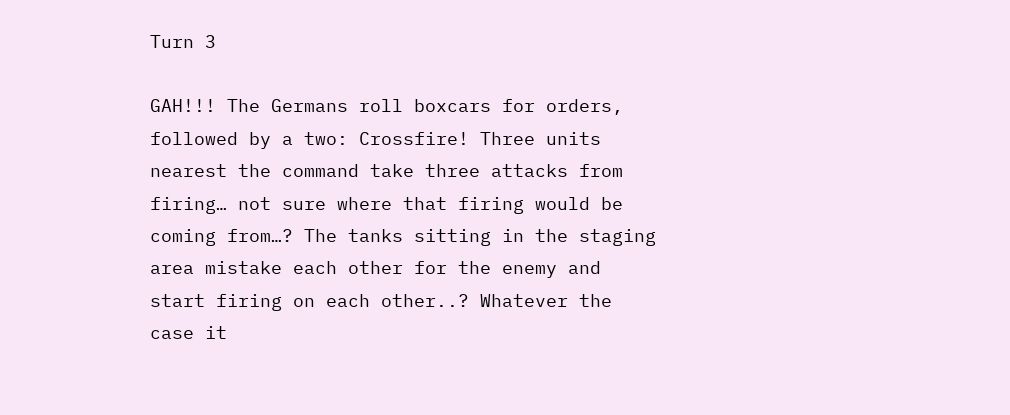Turn 3

GAH!!! The Germans roll boxcars for orders, followed by a two: Crossfire! Three units nearest the command take three attacks from firing… not sure where that firing would be coming from…? The tanks sitting in the staging area mistake each other for the enemy and start firing on each other..? Whatever the case it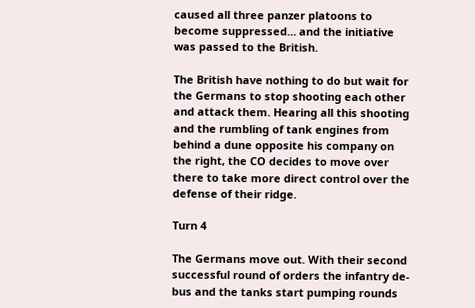caused all three panzer platoons to become suppressed… and the initiative was passed to the British.

The British have nothing to do but wait for the Germans to stop shooting each other and attack them. Hearing all this shooting and the rumbling of tank engines from behind a dune opposite his company on the right, the CO decides to move over there to take more direct control over the defense of their ridge.

Turn 4

The Germans move out. With their second successful round of orders the infantry de-bus and the tanks start pumping rounds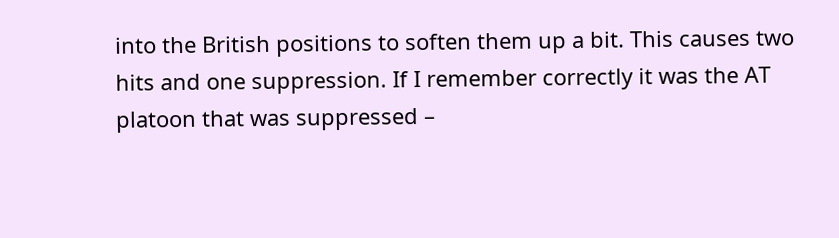into the British positions to soften them up a bit. This causes two hits and one suppression. If I remember correctly it was the AT platoon that was suppressed –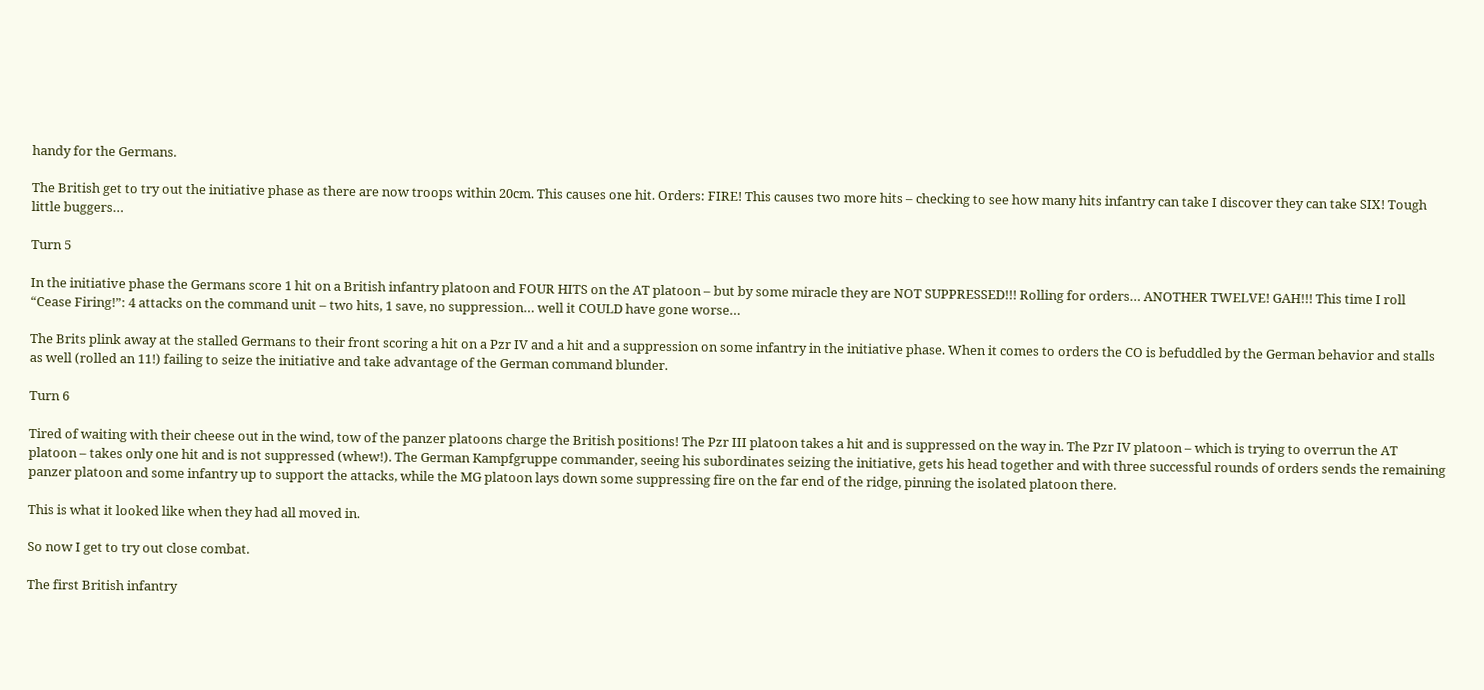handy for the Germans.

The British get to try out the initiative phase as there are now troops within 20cm. This causes one hit. Orders: FIRE! This causes two more hits – checking to see how many hits infantry can take I discover they can take SIX! Tough little buggers…

Turn 5

In the initiative phase the Germans score 1 hit on a British infantry platoon and FOUR HITS on the AT platoon – but by some miracle they are NOT SUPPRESSED!!! Rolling for orders… ANOTHER TWELVE! GAH!!! This time I roll “Cease Firing!”: 4 attacks on the command unit – two hits, 1 save, no suppression… well it COULD have gone worse…

The Brits plink away at the stalled Germans to their front scoring a hit on a Pzr IV and a hit and a suppression on some infantry in the initiative phase. When it comes to orders the CO is befuddled by the German behavior and stalls as well (rolled an 11!) failing to seize the initiative and take advantage of the German command blunder.

Turn 6

Tired of waiting with their cheese out in the wind, tow of the panzer platoons charge the British positions! The Pzr III platoon takes a hit and is suppressed on the way in. The Pzr IV platoon – which is trying to overrun the AT platoon – takes only one hit and is not suppressed (whew!). The German Kampfgruppe commander, seeing his subordinates seizing the initiative, gets his head together and with three successful rounds of orders sends the remaining panzer platoon and some infantry up to support the attacks, while the MG platoon lays down some suppressing fire on the far end of the ridge, pinning the isolated platoon there.

This is what it looked like when they had all moved in.

So now I get to try out close combat.

The first British infantry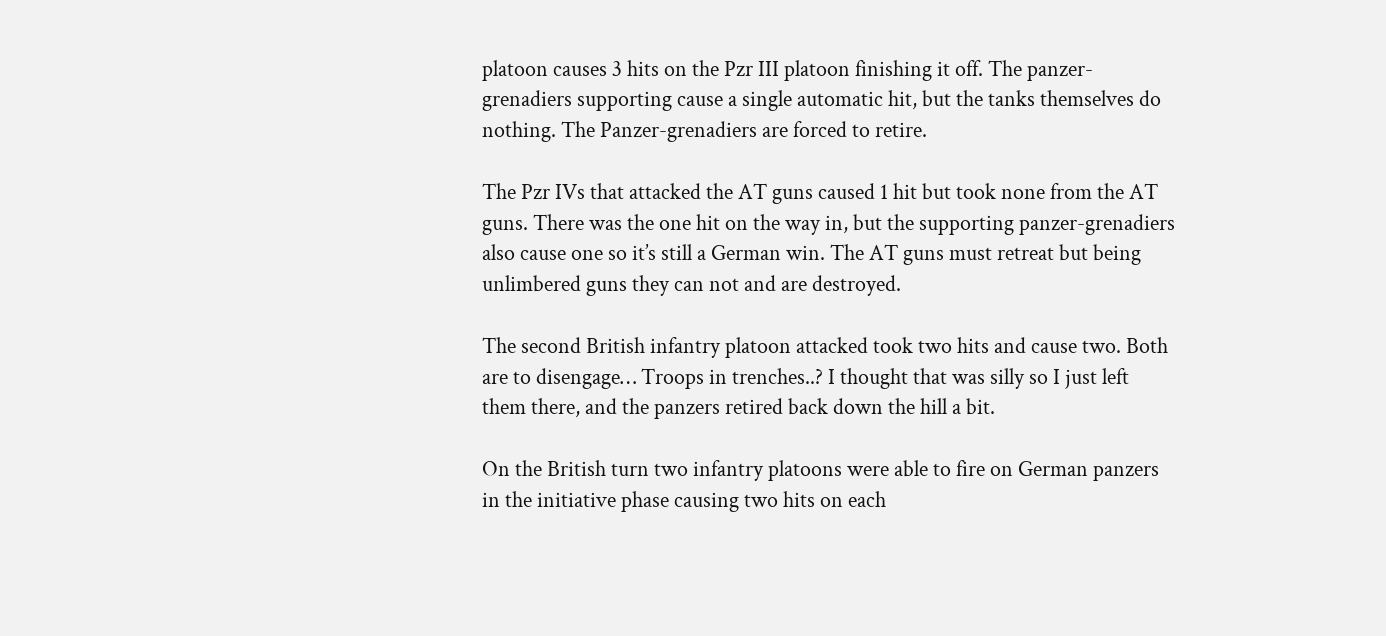platoon causes 3 hits on the Pzr III platoon finishing it off. The panzer-grenadiers supporting cause a single automatic hit, but the tanks themselves do nothing. The Panzer-grenadiers are forced to retire.

The Pzr IVs that attacked the AT guns caused 1 hit but took none from the AT guns. There was the one hit on the way in, but the supporting panzer-grenadiers also cause one so it’s still a German win. The AT guns must retreat but being unlimbered guns they can not and are destroyed.

The second British infantry platoon attacked took two hits and cause two. Both are to disengage… Troops in trenches..? I thought that was silly so I just left them there, and the panzers retired back down the hill a bit.

On the British turn two infantry platoons were able to fire on German panzers in the initiative phase causing two hits on each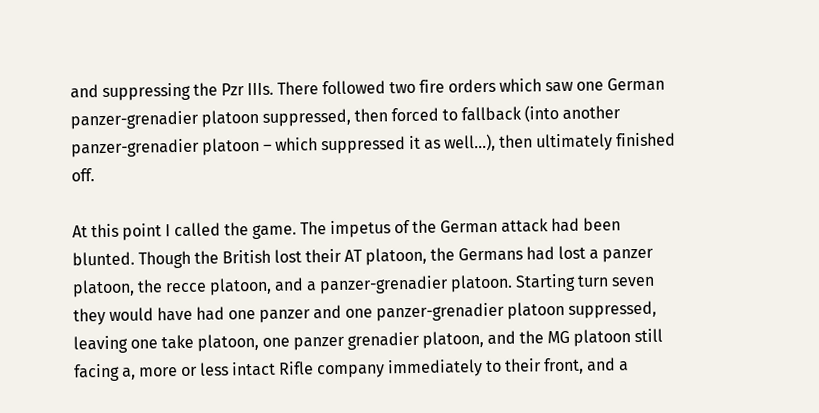and suppressing the Pzr IIIs. There followed two fire orders which saw one German panzer-grenadier platoon suppressed, then forced to fallback (into another panzer-grenadier platoon – which suppressed it as well…), then ultimately finished off.

At this point I called the game. The impetus of the German attack had been blunted. Though the British lost their AT platoon, the Germans had lost a panzer platoon, the recce platoon, and a panzer-grenadier platoon. Starting turn seven they would have had one panzer and one panzer-grenadier platoon suppressed, leaving one take platoon, one panzer grenadier platoon, and the MG platoon still facing a, more or less intact Rifle company immediately to their front, and a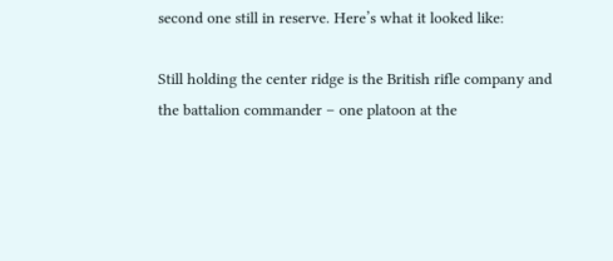second one still in reserve. Here’s what it looked like:

Still holding the center ridge is the British rifle company and the battalion commander – one platoon at the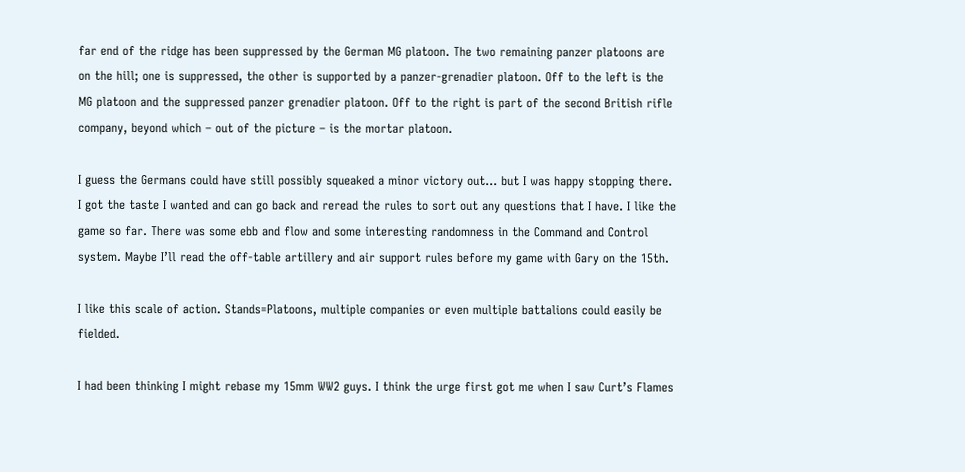far end of the ridge has been suppressed by the German MG platoon. The two remaining panzer platoons are on the hill; one is suppressed, the other is supported by a panzer-grenadier platoon. Off to the left is the MG platoon and the suppressed panzer grenadier platoon. Off to the right is part of the second British rifle company, beyond which – out of the picture – is the mortar platoon.

I guess the Germans could have still possibly squeaked a minor victory out… but I was happy stopping there. I got the taste I wanted and can go back and reread the rules to sort out any questions that I have. I like the game so far. There was some ebb and flow and some interesting randomness in the Command and Control system. Maybe I’ll read the off-table artillery and air support rules before my game with Gary on the 15th.

I like this scale of action. Stands=Platoons, multiple companies or even multiple battalions could easily be fielded.

I had been thinking I might rebase my 15mm WW2 guys. I think the urge first got me when I saw Curt’s Flames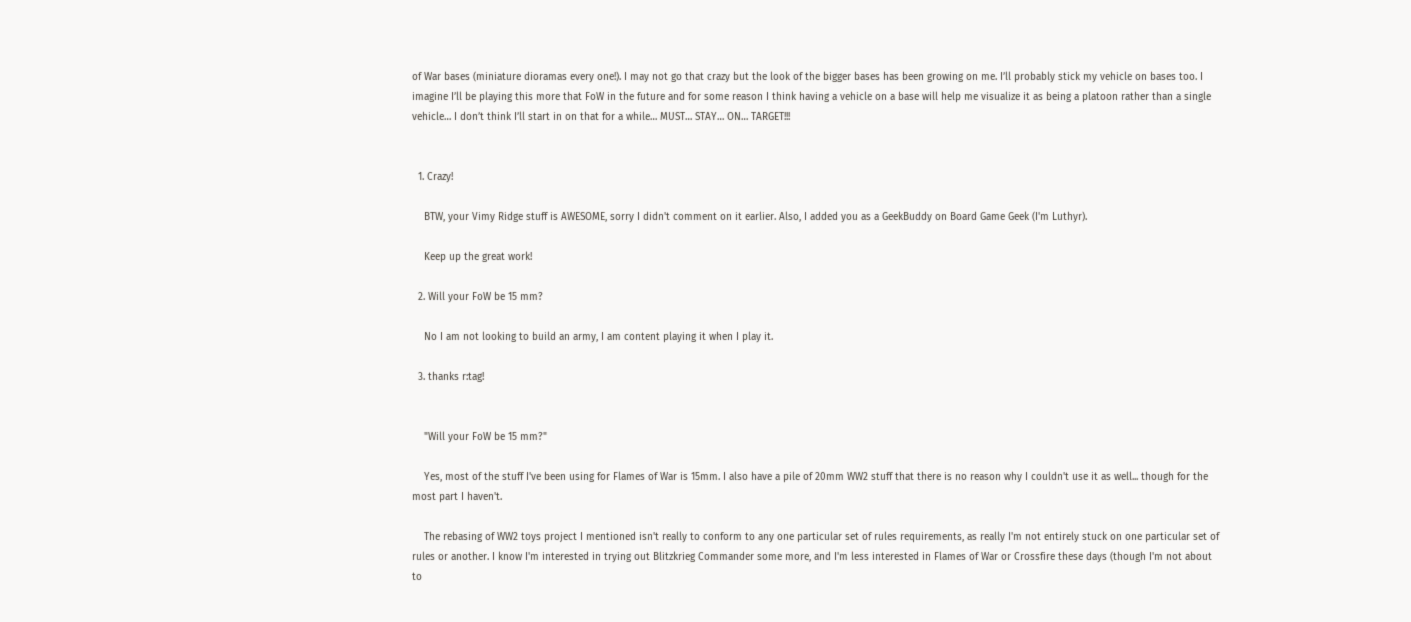of War bases (miniature dioramas every one!). I may not go that crazy but the look of the bigger bases has been growing on me. I’ll probably stick my vehicle on bases too. I imagine I’ll be playing this more that FoW in the future and for some reason I think having a vehicle on a base will help me visualize it as being a platoon rather than a single vehicle… I don’t think I’ll start in on that for a while… MUST… STAY… ON… TARGET!!!


  1. Crazy!

    BTW, your Vimy Ridge stuff is AWESOME, sorry I didn't comment on it earlier. Also, I added you as a GeekBuddy on Board Game Geek (I'm Luthyr).

    Keep up the great work!

  2. Will your FoW be 15 mm?

    No I am not looking to build an army, I am content playing it when I play it.

  3. thanks r:tag!


    "Will your FoW be 15 mm?"

    Yes, most of the stuff I've been using for Flames of War is 15mm. I also have a pile of 20mm WW2 stuff that there is no reason why I couldn't use it as well... though for the most part I haven't.

    The rebasing of WW2 toys project I mentioned isn't really to conform to any one particular set of rules requirements, as really I'm not entirely stuck on one particular set of rules or another. I know I'm interested in trying out Blitzkrieg Commander some more, and I'm less interested in Flames of War or Crossfire these days (though I'm not about to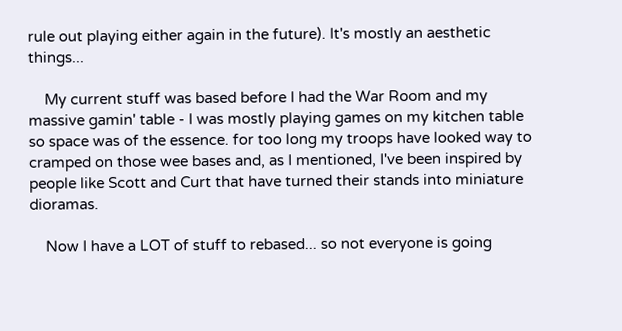rule out playing either again in the future). It's mostly an aesthetic things...

    My current stuff was based before I had the War Room and my massive gamin' table - I was mostly playing games on my kitchen table so space was of the essence. for too long my troops have looked way to cramped on those wee bases and, as I mentioned, I've been inspired by people like Scott and Curt that have turned their stands into miniature dioramas.

    Now I have a LOT of stuff to rebased... so not everyone is going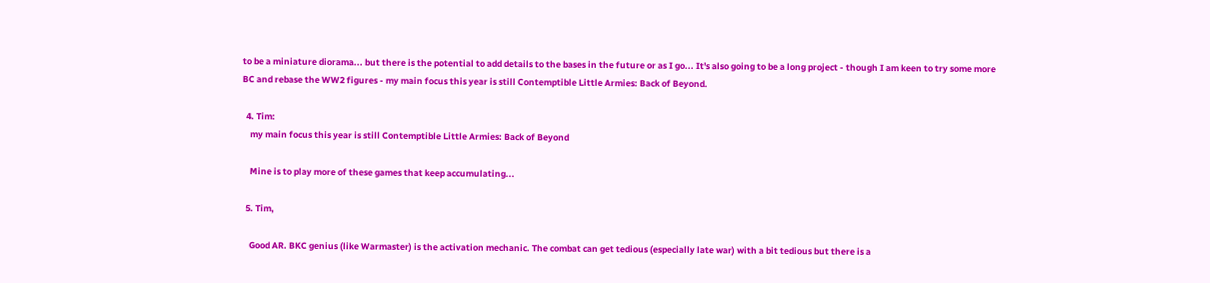to be a miniature diorama... but there is the potential to add details to the bases in the future or as I go... It's also going to be a long project - though I am keen to try some more BC and rebase the WW2 figures - my main focus this year is still Contemptible Little Armies: Back of Beyond.

  4. Tim:
    my main focus this year is still Contemptible Little Armies: Back of Beyond

    Mine is to play more of these games that keep accumulating...

  5. Tim,

    Good AR. BKC genius (like Warmaster) is the activation mechanic. The combat can get tedious (especially late war) with a bit tedious but there is a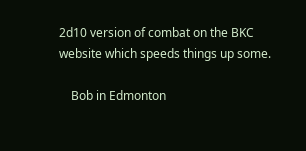2d10 version of combat on the BKC website which speeds things up some.

    Bob in Edmonton